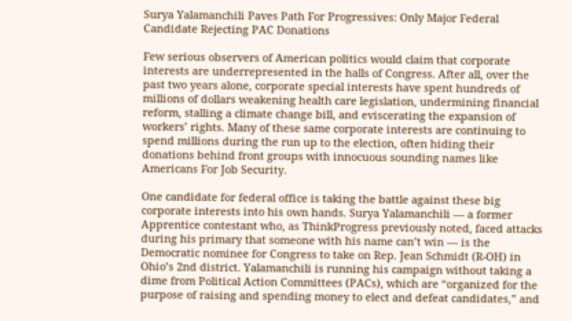Surya Yalamanchili Paves Path For Progressives: Only Major Federal Candidate Rejecting PAC Donations

Few serious observers of American politics would claim that corporate interests are underrepresented in the halls of Congress. After all, over the past two years alone, corporate special interests have spent hundreds of millions of dollars weakening health care legislation, undermining financial reform, stalling a climate change bill, and eviscerating the expansion of workers’ rights. Many of these same corporate interests are continuing to spend millions during the run up to the election, often hiding their donations behind front groups with innocuous sounding names like Americans For Job Security.

One candidate for federal office is taking the battle against these big corporate interests into his own hands. Surya Yalamanchili — a former Apprentice contestant who, as ThinkProgress previously noted, faced attacks during his primary that someone with his name can’t win — is the Democratic nominee for Congress to take on Rep. Jean Schmidt (R-OH) in Ohio’s 2nd district. Yalamanchili is running his campaign without taking a dime from Political Action Committees (PACs), which are “organized for the purpose of raising and spending money to elect and defeat candidates,” and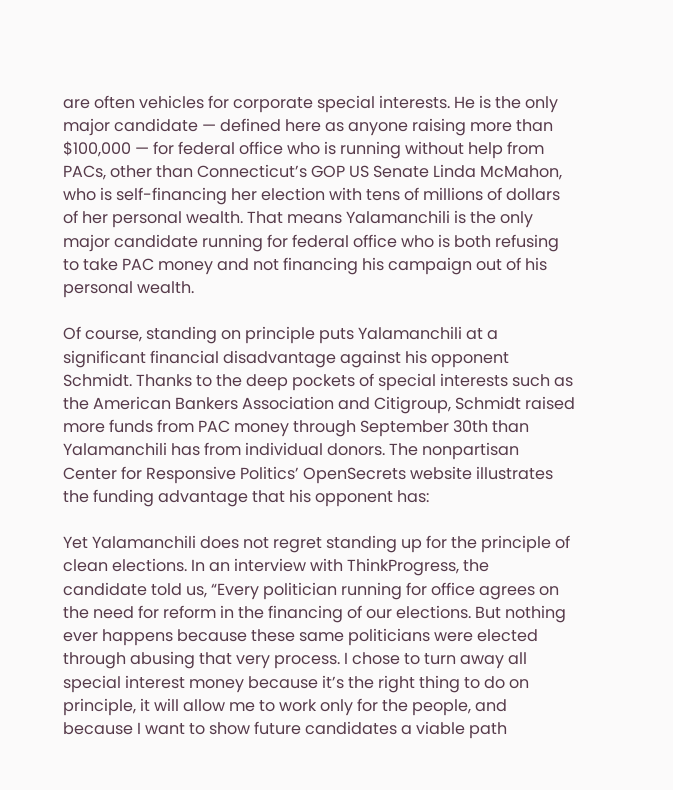are often vehicles for corporate special interests. He is the only major candidate — defined here as anyone raising more than $100,000 — for federal office who is running without help from PACs, other than Connecticut’s GOP US Senate Linda McMahon, who is self-financing her election with tens of millions of dollars of her personal wealth. That means Yalamanchili is the only major candidate running for federal office who is both refusing to take PAC money and not financing his campaign out of his personal wealth.

Of course, standing on principle puts Yalamanchili at a significant financial disadvantage against his opponent Schmidt. Thanks to the deep pockets of special interests such as the American Bankers Association and Citigroup, Schmidt raised more funds from PAC money through September 30th than Yalamanchili has from individual donors. The nonpartisan Center for Responsive Politics’ OpenSecrets website illustrates the funding advantage that his opponent has:

Yet Yalamanchili does not regret standing up for the principle of clean elections. In an interview with ThinkProgress, the candidate told us, “Every politician running for office agrees on the need for reform in the financing of our elections. But nothing ever happens because these same politicians were elected through abusing that very process. I chose to turn away all special interest money because it’s the right thing to do on principle, it will allow me to work only for the people, and because I want to show future candidates a viable path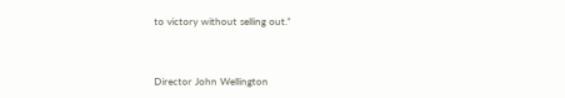to victory without selling out.”



Director John Wellington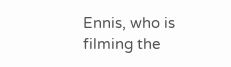Ennis, who is filming the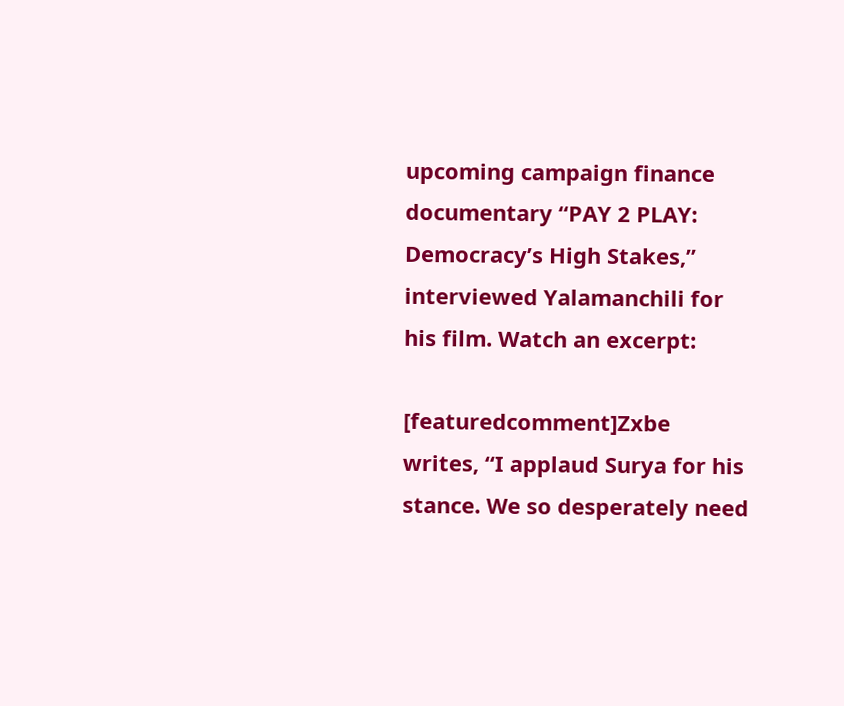upcoming campaign finance documentary “PAY 2 PLAY: Democracy’s High Stakes,” interviewed Yalamanchili for his film. Watch an excerpt:

[featuredcomment]Zxbe writes, “I applaud Surya for his stance. We so desperately need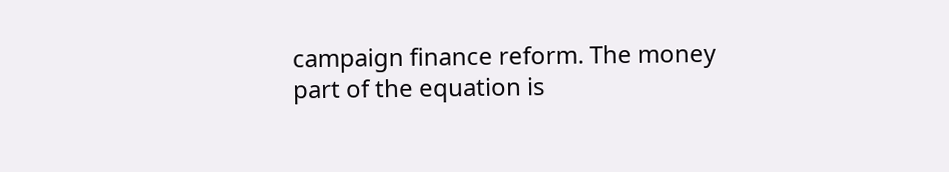campaign finance reform. The money part of the equation is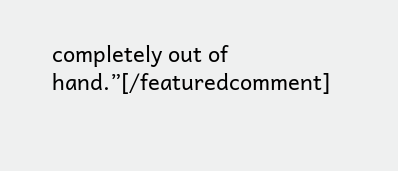completely out of hand.”[/featuredcomment]